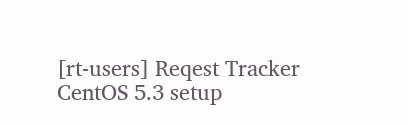[rt-users] Reqest Tracker CentOS 5.3 setup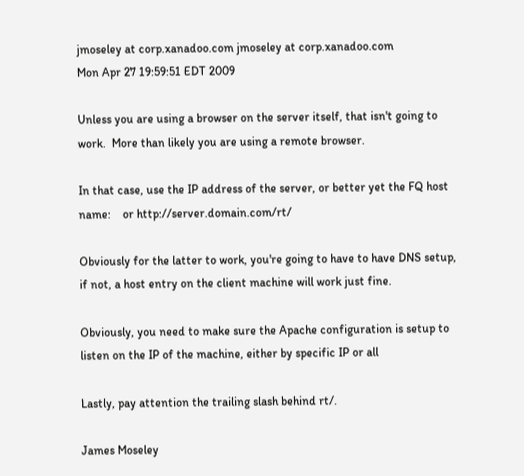jmoseley at corp.xanadoo.com jmoseley at corp.xanadoo.com
Mon Apr 27 19:59:51 EDT 2009

Unless you are using a browser on the server itself, that isn't going to
work.  More than likely you are using a remote browser.

In that case, use the IP address of the server, or better yet the FQ host
name:    or http://server.domain.com/rt/

Obviously for the latter to work, you're going to have to have DNS setup,
if not, a host entry on the client machine will work just fine.

Obviously, you need to make sure the Apache configuration is setup to
listen on the IP of the machine, either by specific IP or all

Lastly, pay attention the trailing slash behind rt/.

James Moseley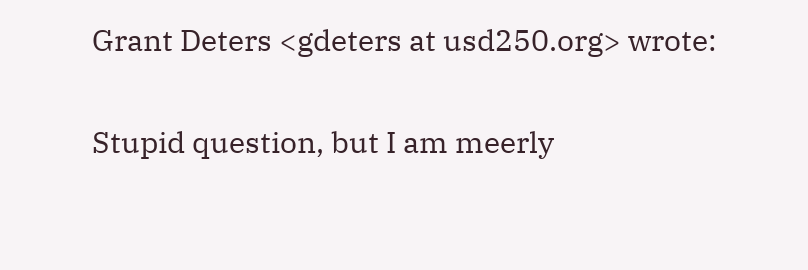Grant Deters <gdeters at usd250.org> wrote:

Stupid question, but I am meerly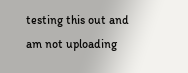testing this out and am not uploading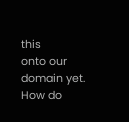this
onto our domain yet.  How do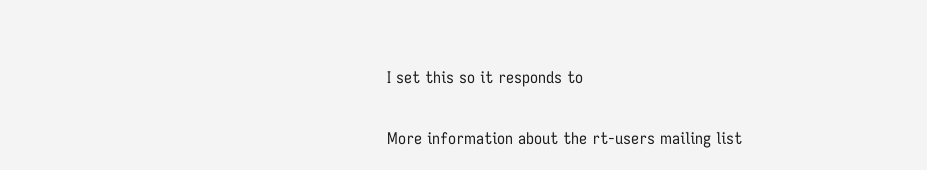I set this so it responds to

More information about the rt-users mailing list